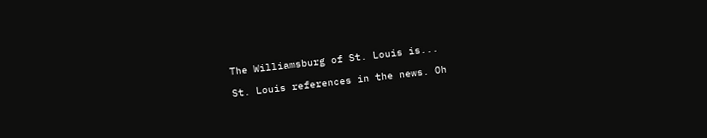The Williamsburg of St. Louis is...

St. Louis references in the news. Oh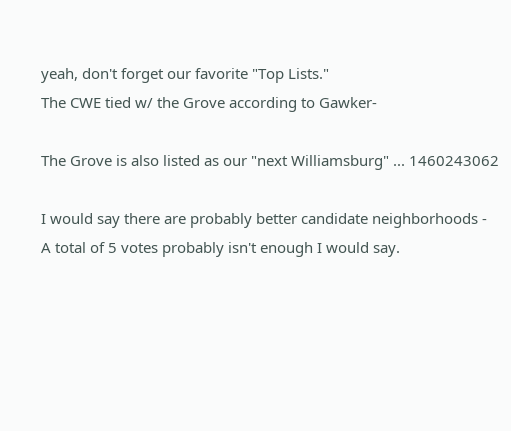yeah, don't forget our favorite "Top Lists."
The CWE tied w/ the Grove according to Gawker-

The Grove is also listed as our "next Williamsburg" ... 1460243062

I would say there are probably better candidate neighborhoods -
A total of 5 votes probably isn't enough I would say.